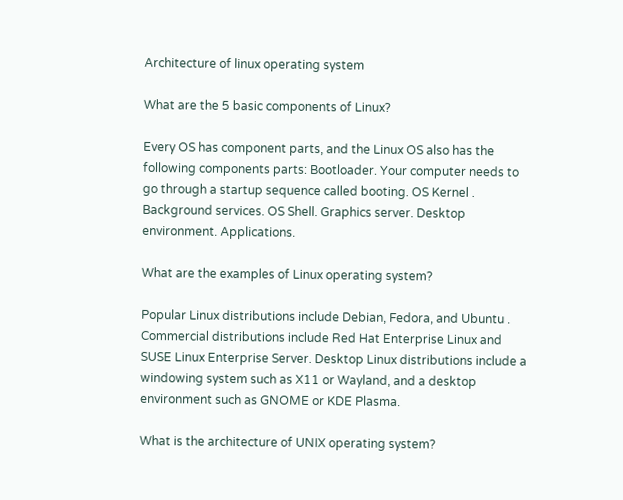Architecture of linux operating system

What are the 5 basic components of Linux?

Every OS has component parts, and the Linux OS also has the following components parts: Bootloader. Your computer needs to go through a startup sequence called booting. OS Kernel . Background services. OS Shell. Graphics server. Desktop environment. Applications.

What are the examples of Linux operating system?

Popular Linux distributions include Debian, Fedora, and Ubuntu . Commercial distributions include Red Hat Enterprise Linux and SUSE Linux Enterprise Server. Desktop Linux distributions include a windowing system such as X11 or Wayland, and a desktop environment such as GNOME or KDE Plasma.

What is the architecture of UNIX operating system?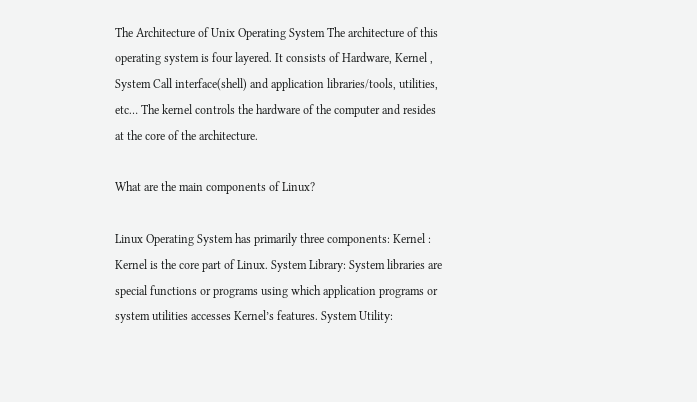The Architecture of Unix Operating System The architecture of this operating system is four layered. It consists of Hardware, Kernel , System Call interface(shell) and application libraries/tools, utilities, etc… The kernel controls the hardware of the computer and resides at the core of the architecture.

What are the main components of Linux?

Linux Operating System has primarily three components: Kernel : Kernel is the core part of Linux. System Library: System libraries are special functions or programs using which application programs or system utilities accesses Kernel’s features. System Utility: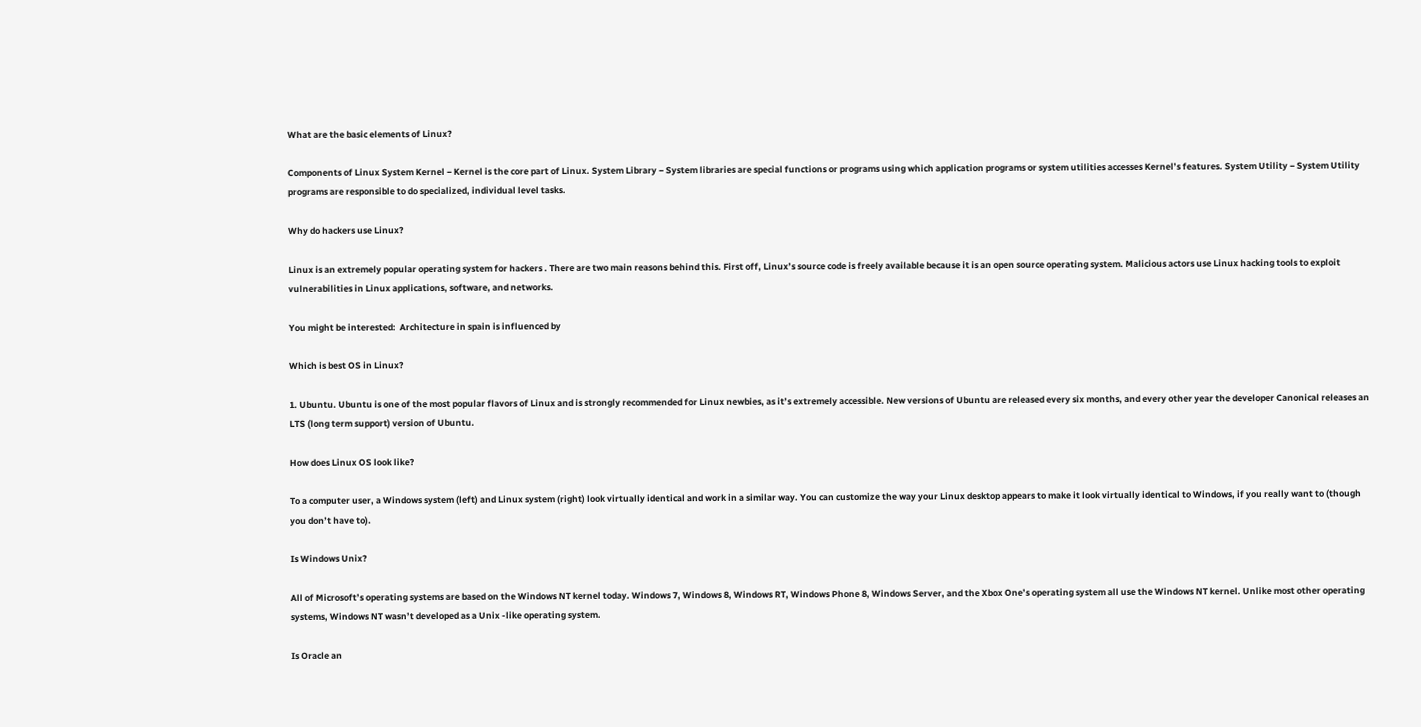What are the basic elements of Linux?

Components of Linux System Kernel − Kernel is the core part of Linux. System Library − System libraries are special functions or programs using which application programs or system utilities accesses Kernel’s features. System Utility − System Utility programs are responsible to do specialized, individual level tasks.

Why do hackers use Linux?

Linux is an extremely popular operating system for hackers . There are two main reasons behind this. First off, Linux’s source code is freely available because it is an open source operating system. Malicious actors use Linux hacking tools to exploit vulnerabilities in Linux applications, software, and networks.

You might be interested:  Architecture in spain is influenced by

Which is best OS in Linux?

1. Ubuntu. Ubuntu is one of the most popular flavors of Linux and is strongly recommended for Linux newbies, as it’s extremely accessible. New versions of Ubuntu are released every six months, and every other year the developer Canonical releases an LTS (long term support) version of Ubuntu.

How does Linux OS look like?

To a computer user, a Windows system (left) and Linux system (right) look virtually identical and work in a similar way. You can customize the way your Linux desktop appears to make it look virtually identical to Windows, if you really want to (though you don’t have to).

Is Windows Unix?

All of Microsoft’s operating systems are based on the Windows NT kernel today. Windows 7, Windows 8, Windows RT, Windows Phone 8, Windows Server, and the Xbox One’s operating system all use the Windows NT kernel. Unlike most other operating systems, Windows NT wasn’t developed as a Unix -like operating system.

Is Oracle an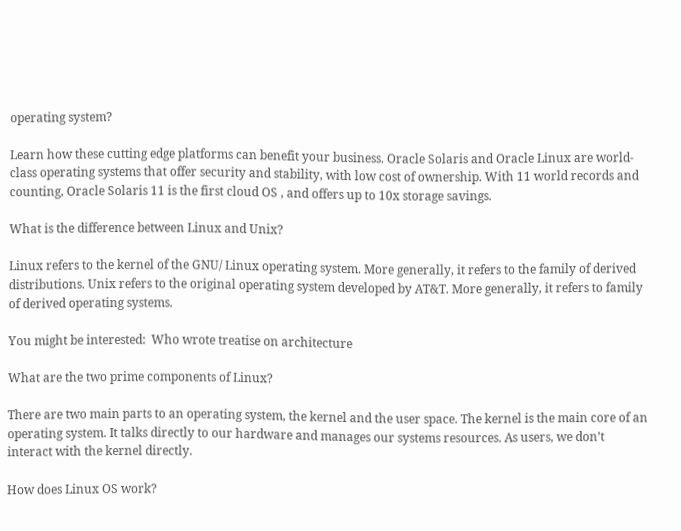operating system?

Learn how these cutting edge platforms can benefit your business. Oracle Solaris and Oracle Linux are world-class operating systems that offer security and stability, with low cost of ownership. With 11 world records and counting, Oracle Solaris 11 is the first cloud OS , and offers up to 10x storage savings.

What is the difference between Linux and Unix?

Linux refers to the kernel of the GNU/ Linux operating system. More generally, it refers to the family of derived distributions. Unix refers to the original operating system developed by AT&T. More generally, it refers to family of derived operating systems.

You might be interested:  Who wrote treatise on architecture

What are the two prime components of Linux?

There are two main parts to an operating system, the kernel and the user space. The kernel is the main core of an operating system. It talks directly to our hardware and manages our systems resources. As users, we don’t interact with the kernel directly.

How does Linux OS work?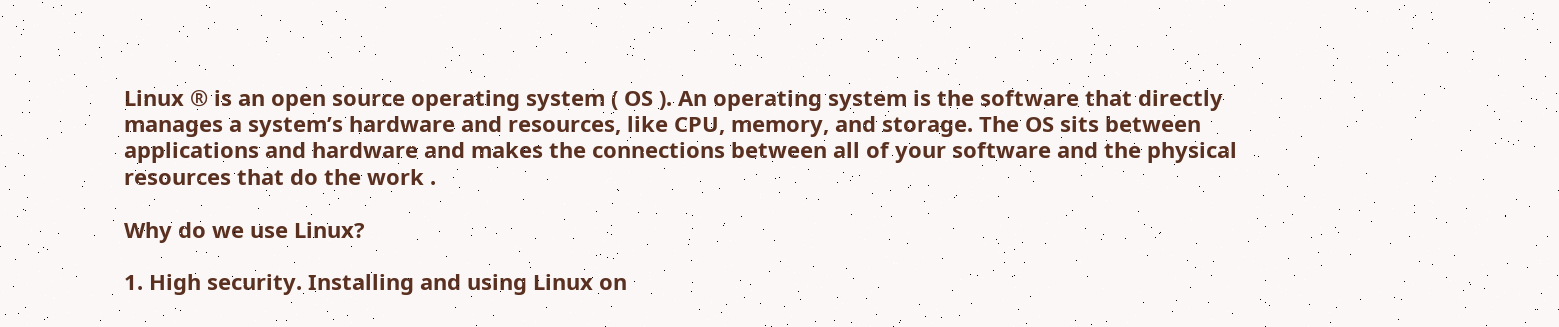Linux ® is an open source operating system ( OS ). An operating system is the software that directly manages a system’s hardware and resources, like CPU, memory, and storage. The OS sits between applications and hardware and makes the connections between all of your software and the physical resources that do the work .

Why do we use Linux?

1. High security. Installing and using Linux on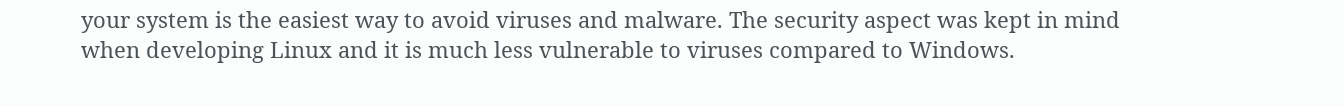your system is the easiest way to avoid viruses and malware. The security aspect was kept in mind when developing Linux and it is much less vulnerable to viruses compared to Windows.